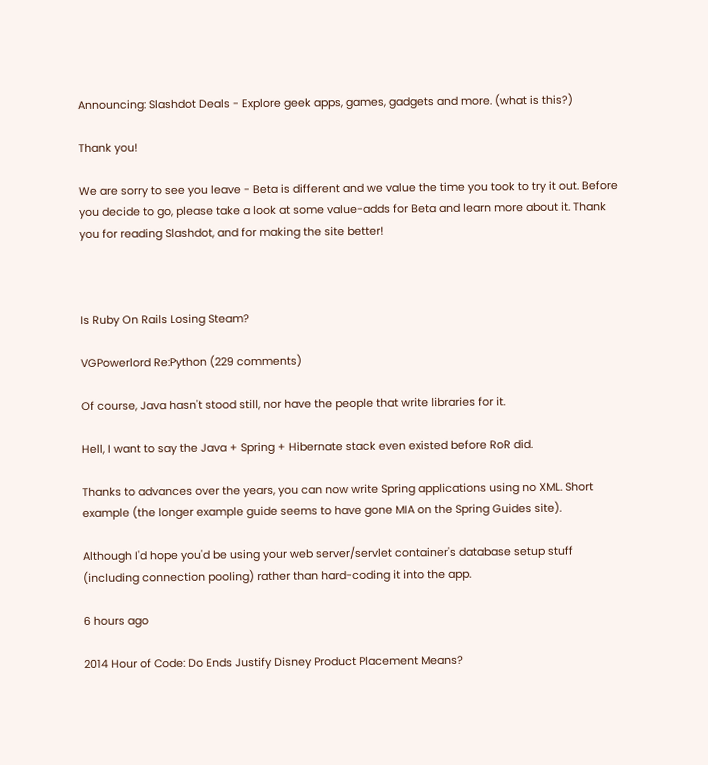Announcing: Slashdot Deals - Explore geek apps, games, gadgets and more. (what is this?)

Thank you!

We are sorry to see you leave - Beta is different and we value the time you took to try it out. Before you decide to go, please take a look at some value-adds for Beta and learn more about it. Thank you for reading Slashdot, and for making the site better!



Is Ruby On Rails Losing Steam?

VGPowerlord Re:Python (229 comments)

Of course, Java hasn't stood still, nor have the people that write libraries for it.

Hell, I want to say the Java + Spring + Hibernate stack even existed before RoR did.

Thanks to advances over the years, you can now write Spring applications using no XML. Short example (the longer example guide seems to have gone MIA on the Spring Guides site).

Although I'd hope you'd be using your web server/servlet container's database setup stuff (including connection pooling) rather than hard-coding it into the app.

6 hours ago

2014 Hour of Code: Do Ends Justify Disney Product Placement Means?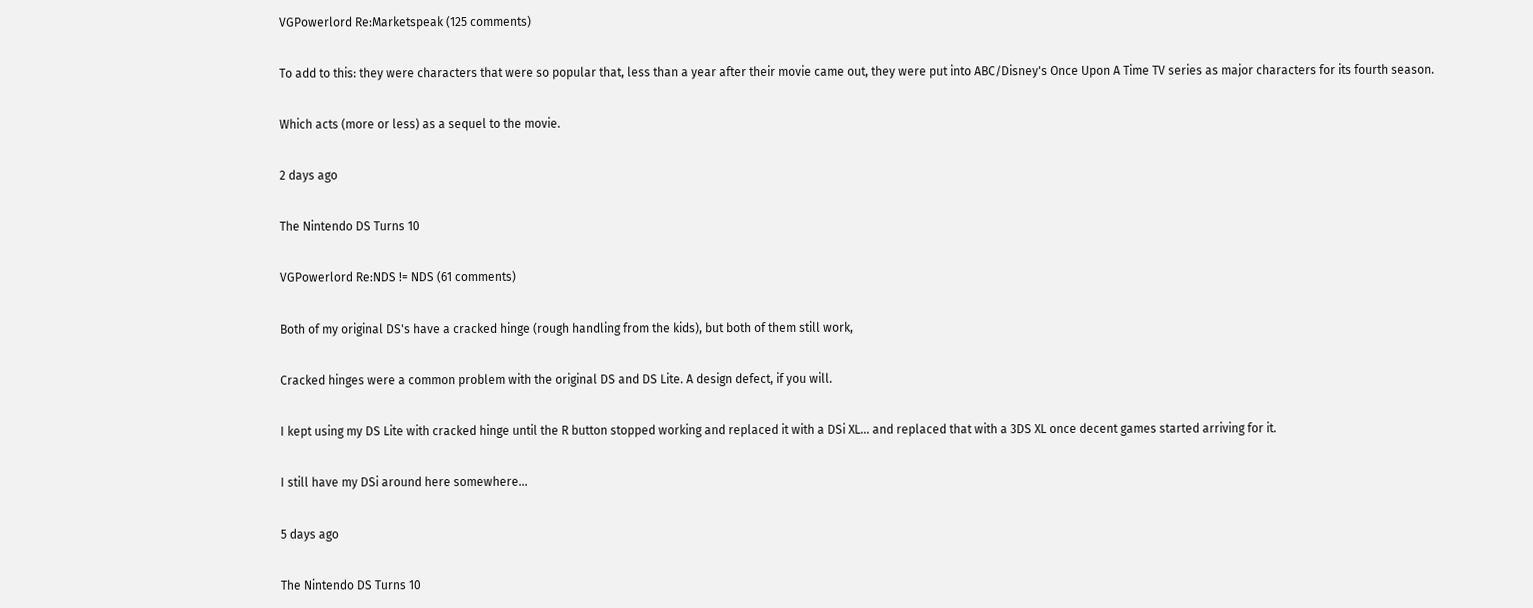VGPowerlord Re:Marketspeak (125 comments)

To add to this: they were characters that were so popular that, less than a year after their movie came out, they were put into ABC/Disney's Once Upon A Time TV series as major characters for its fourth season.

Which acts (more or less) as a sequel to the movie.

2 days ago

The Nintendo DS Turns 10

VGPowerlord Re:NDS != NDS (61 comments)

Both of my original DS's have a cracked hinge (rough handling from the kids), but both of them still work,

Cracked hinges were a common problem with the original DS and DS Lite. A design defect, if you will.

I kept using my DS Lite with cracked hinge until the R button stopped working and replaced it with a DSi XL... and replaced that with a 3DS XL once decent games started arriving for it.

I still have my DSi around here somewhere...

5 days ago

The Nintendo DS Turns 10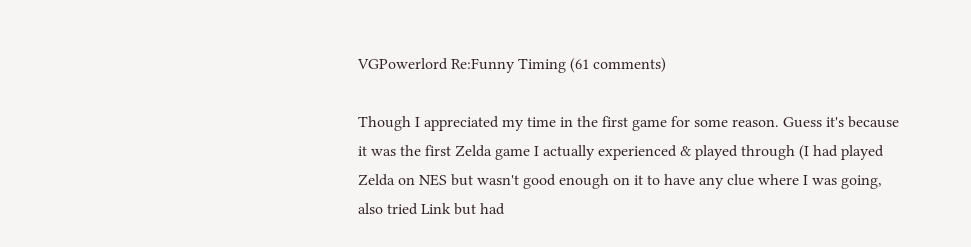VGPowerlord Re:Funny Timing (61 comments)

Though I appreciated my time in the first game for some reason. Guess it's because it was the first Zelda game I actually experienced & played through (I had played Zelda on NES but wasn't good enough on it to have any clue where I was going, also tried Link but had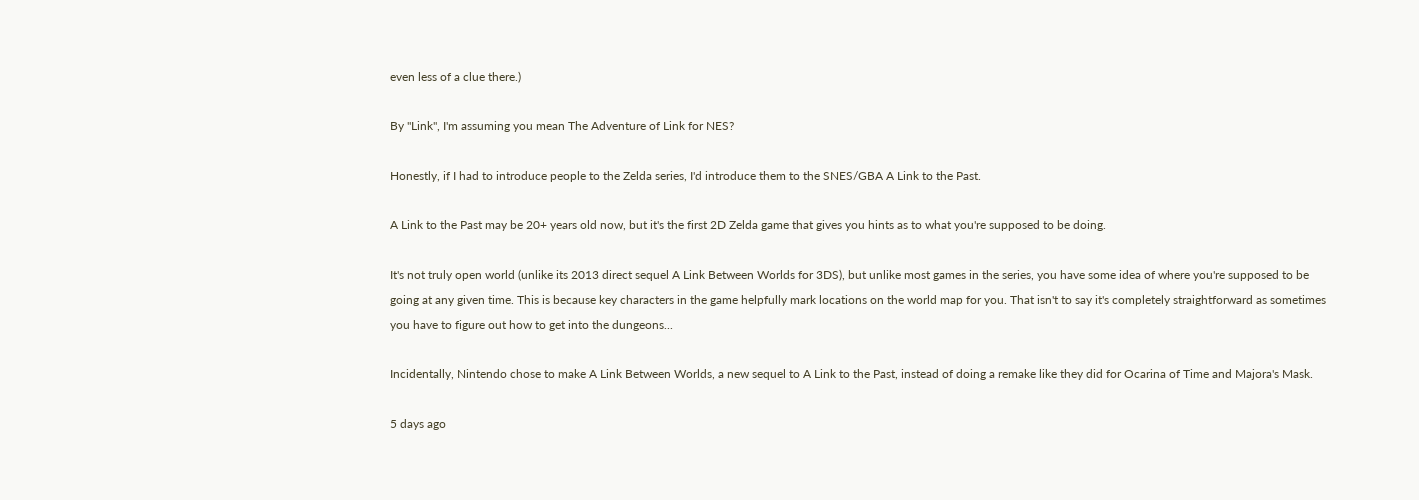even less of a clue there.)

By "Link", I'm assuming you mean The Adventure of Link for NES?

Honestly, if I had to introduce people to the Zelda series, I'd introduce them to the SNES/GBA A Link to the Past.

A Link to the Past may be 20+ years old now, but it's the first 2D Zelda game that gives you hints as to what you're supposed to be doing.

It's not truly open world (unlike its 2013 direct sequel A Link Between Worlds for 3DS), but unlike most games in the series, you have some idea of where you're supposed to be going at any given time. This is because key characters in the game helpfully mark locations on the world map for you. That isn't to say it's completely straightforward as sometimes you have to figure out how to get into the dungeons...

Incidentally, Nintendo chose to make A Link Between Worlds, a new sequel to A Link to the Past, instead of doing a remake like they did for Ocarina of Time and Majora's Mask.

5 days ago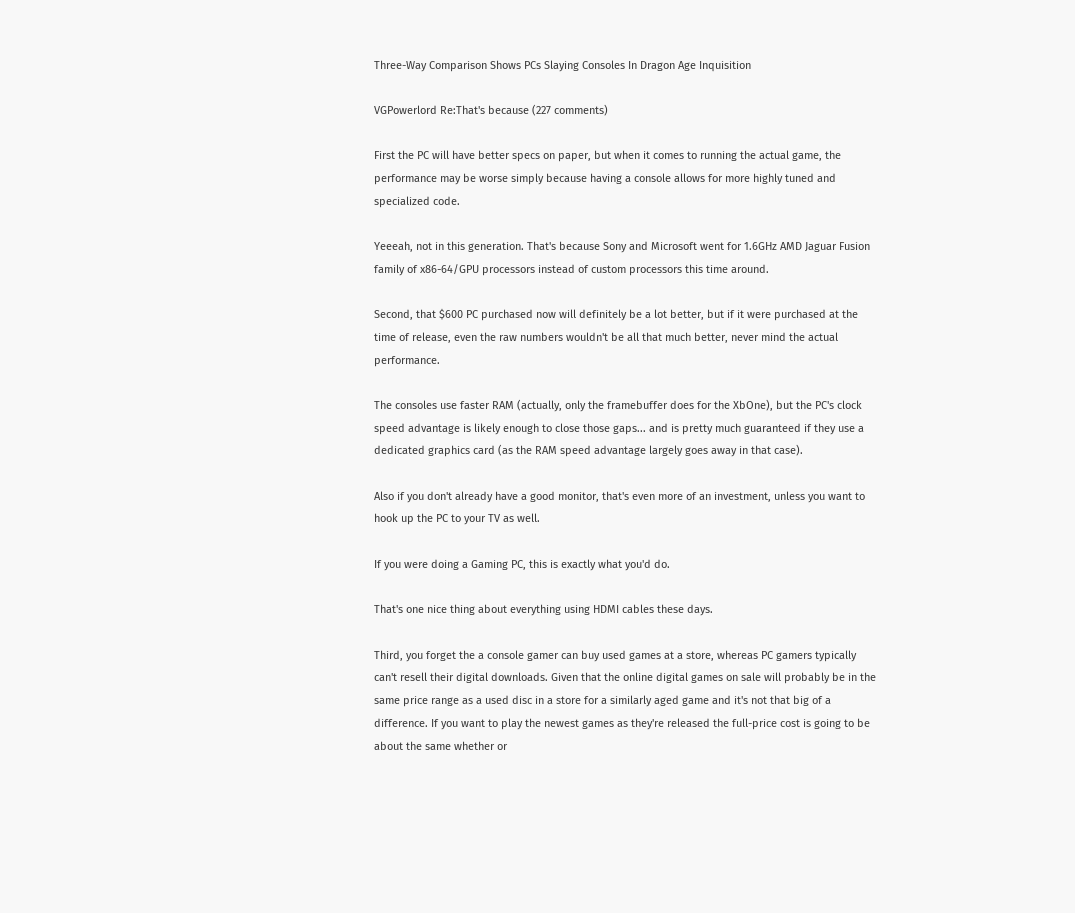Three-Way Comparison Shows PCs Slaying Consoles In Dragon Age Inquisition

VGPowerlord Re:That's because (227 comments)

First the PC will have better specs on paper, but when it comes to running the actual game, the performance may be worse simply because having a console allows for more highly tuned and specialized code.

Yeeeah, not in this generation. That's because Sony and Microsoft went for 1.6GHz AMD Jaguar Fusion family of x86-64/GPU processors instead of custom processors this time around.

Second, that $600 PC purchased now will definitely be a lot better, but if it were purchased at the time of release, even the raw numbers wouldn't be all that much better, never mind the actual performance.

The consoles use faster RAM (actually, only the framebuffer does for the XbOne), but the PC's clock speed advantage is likely enough to close those gaps... and is pretty much guaranteed if they use a dedicated graphics card (as the RAM speed advantage largely goes away in that case).

Also if you don't already have a good monitor, that's even more of an investment, unless you want to hook up the PC to your TV as well.

If you were doing a Gaming PC, this is exactly what you'd do.

That's one nice thing about everything using HDMI cables these days.

Third, you forget the a console gamer can buy used games at a store, whereas PC gamers typically can't resell their digital downloads. Given that the online digital games on sale will probably be in the same price range as a used disc in a store for a similarly aged game and it's not that big of a difference. If you want to play the newest games as they're released the full-price cost is going to be about the same whether or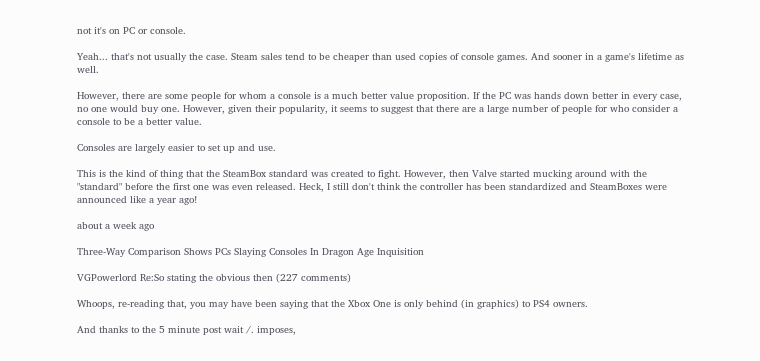not it's on PC or console.

Yeah... that's not usually the case. Steam sales tend to be cheaper than used copies of console games. And sooner in a game's lifetime as well.

However, there are some people for whom a console is a much better value proposition. If the PC was hands down better in every case, no one would buy one. However, given their popularity, it seems to suggest that there are a large number of people for who consider a console to be a better value.

Consoles are largely easier to set up and use.

This is the kind of thing that the SteamBox standard was created to fight. However, then Valve started mucking around with the "standard" before the first one was even released. Heck, I still don't think the controller has been standardized and SteamBoxes were announced like a year ago!

about a week ago

Three-Way Comparison Shows PCs Slaying Consoles In Dragon Age Inquisition

VGPowerlord Re:So stating the obvious then (227 comments)

Whoops, re-reading that, you may have been saying that the Xbox One is only behind (in graphics) to PS4 owners.

And thanks to the 5 minute post wait /. imposes,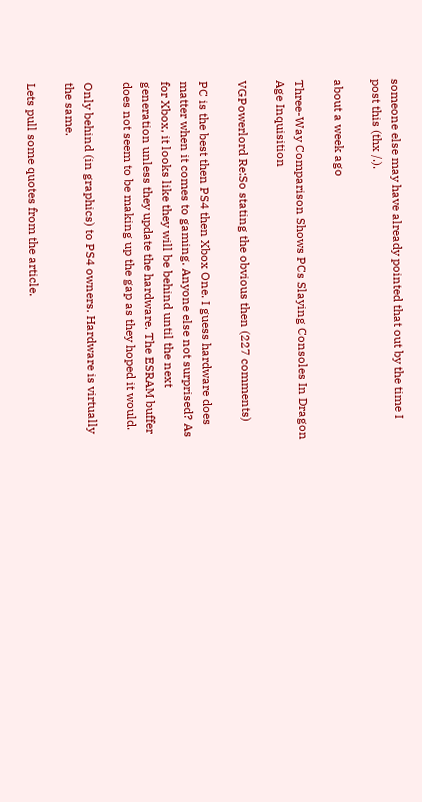someone else may have already pointed that out by the time I post this (thx /.).

about a week ago

Three-Way Comparison Shows PCs Slaying Consoles In Dragon Age Inquisition

VGPowerlord Re:So stating the obvious then (227 comments)

PC is the best then PS4 then Xbox One. I guess hardware does matter when it comes to gaming. Anyone else not surprised? As for Xbox, it looks like they will be behind until the next generation unless they update the hardware. The ESRAM buffer does not seem to be making up the gap as they hoped it would.

Only behind (in graphics) to PS4 owners. Hardware is virtually the same.

Lets pull some quotes from the article.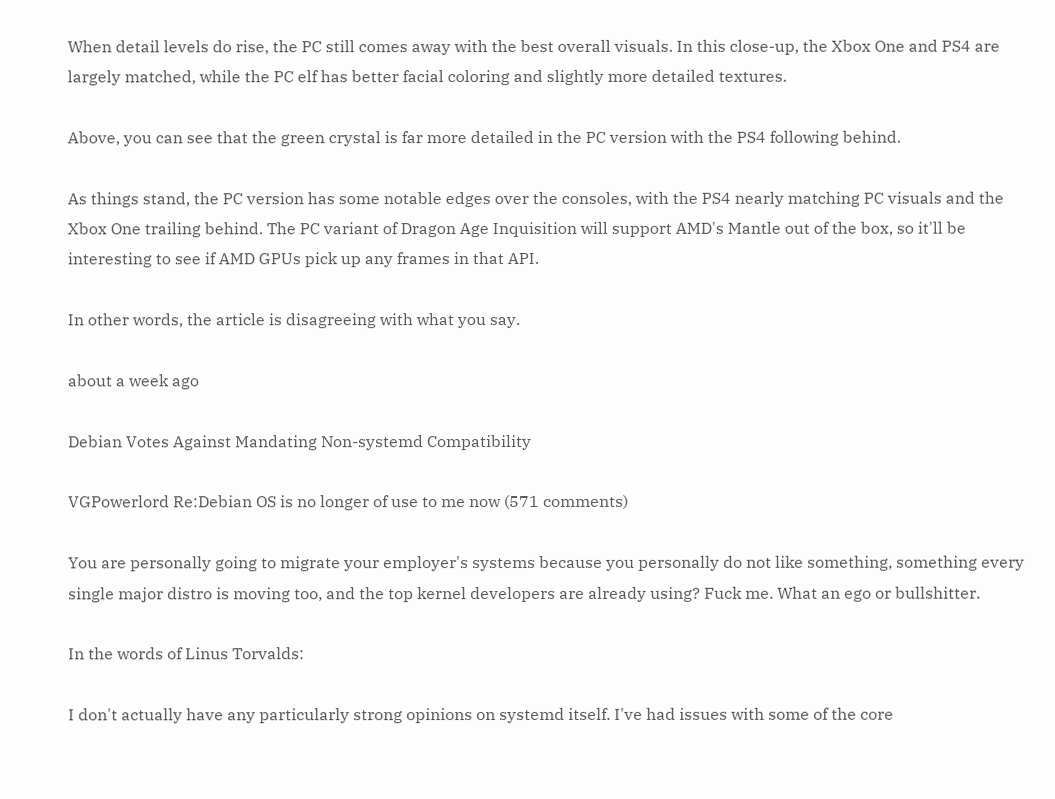When detail levels do rise, the PC still comes away with the best overall visuals. In this close-up, the Xbox One and PS4 are largely matched, while the PC elf has better facial coloring and slightly more detailed textures.

Above, you can see that the green crystal is far more detailed in the PC version with the PS4 following behind.

As things stand, the PC version has some notable edges over the consoles, with the PS4 nearly matching PC visuals and the Xbox One trailing behind. The PC variant of Dragon Age Inquisition will support AMD's Mantle out of the box, so it'll be interesting to see if AMD GPUs pick up any frames in that API.

In other words, the article is disagreeing with what you say.

about a week ago

Debian Votes Against Mandating Non-systemd Compatibility

VGPowerlord Re:Debian OS is no longer of use to me now (571 comments)

You are personally going to migrate your employer's systems because you personally do not like something, something every single major distro is moving too, and the top kernel developers are already using? Fuck me. What an ego or bullshitter.

In the words of Linus Torvalds:

I don't actually have any particularly strong opinions on systemd itself. I've had issues with some of the core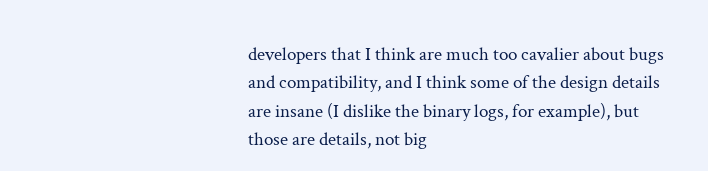developers that I think are much too cavalier about bugs and compatibility, and I think some of the design details are insane (I dislike the binary logs, for example), but those are details, not big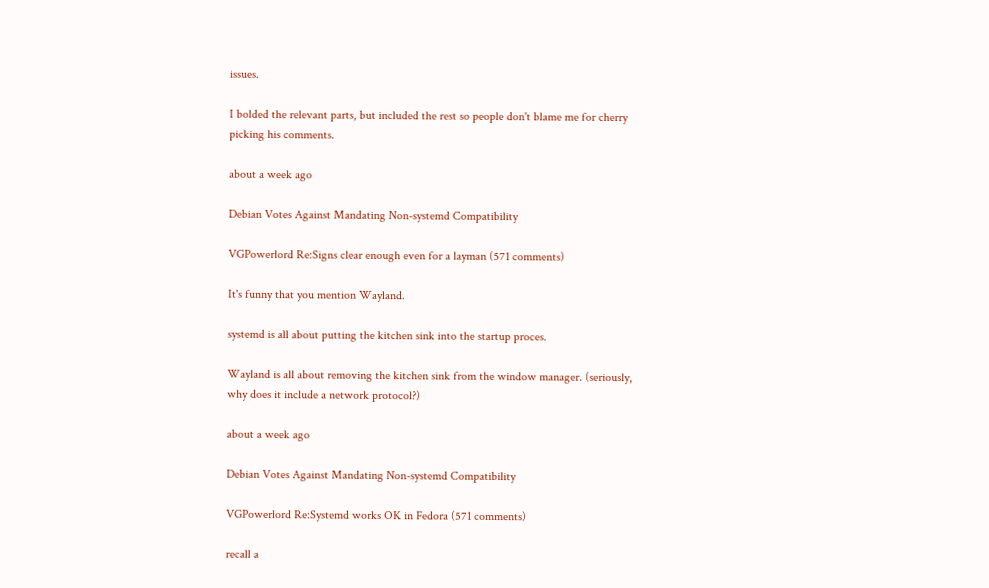issues.

I bolded the relevant parts, but included the rest so people don't blame me for cherry picking his comments.

about a week ago

Debian Votes Against Mandating Non-systemd Compatibility

VGPowerlord Re:Signs clear enough even for a layman (571 comments)

It's funny that you mention Wayland.

systemd is all about putting the kitchen sink into the startup proces.

Wayland is all about removing the kitchen sink from the window manager. (seriously, why does it include a network protocol?)

about a week ago

Debian Votes Against Mandating Non-systemd Compatibility

VGPowerlord Re:Systemd works OK in Fedora (571 comments)

recall a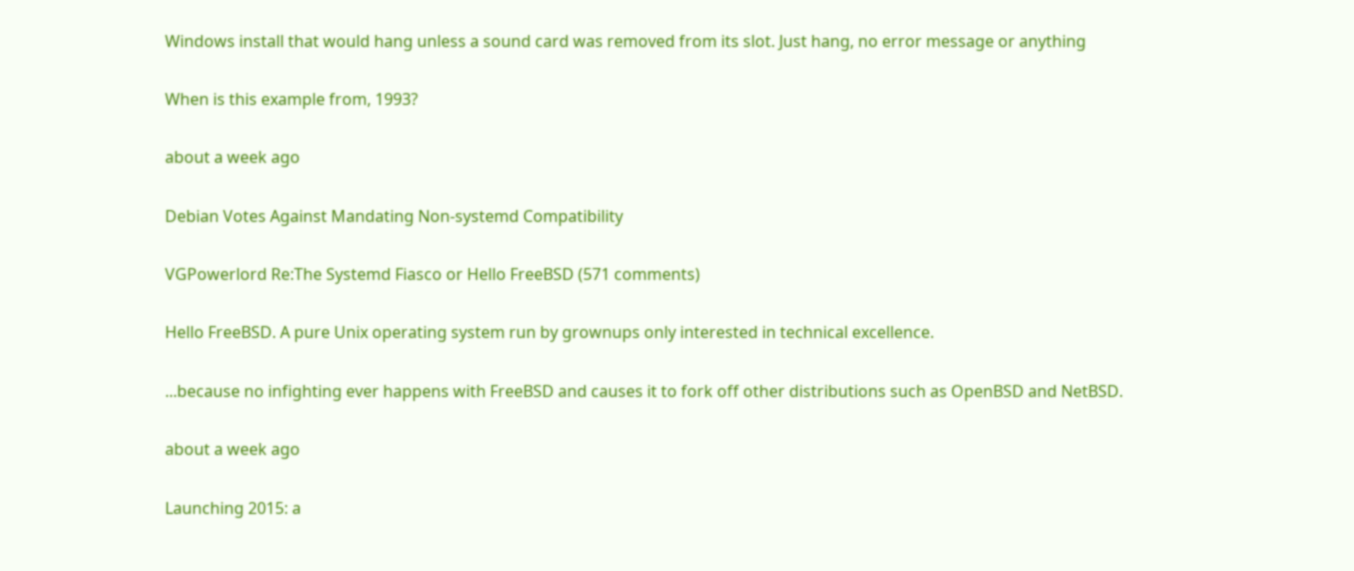Windows install that would hang unless a sound card was removed from its slot. Just hang, no error message or anything

When is this example from, 1993?

about a week ago

Debian Votes Against Mandating Non-systemd Compatibility

VGPowerlord Re:The Systemd Fiasco or Hello FreeBSD (571 comments)

Hello FreeBSD. A pure Unix operating system run by grownups only interested in technical excellence.

...because no infighting ever happens with FreeBSD and causes it to fork off other distributions such as OpenBSD and NetBSD.

about a week ago

Launching 2015: a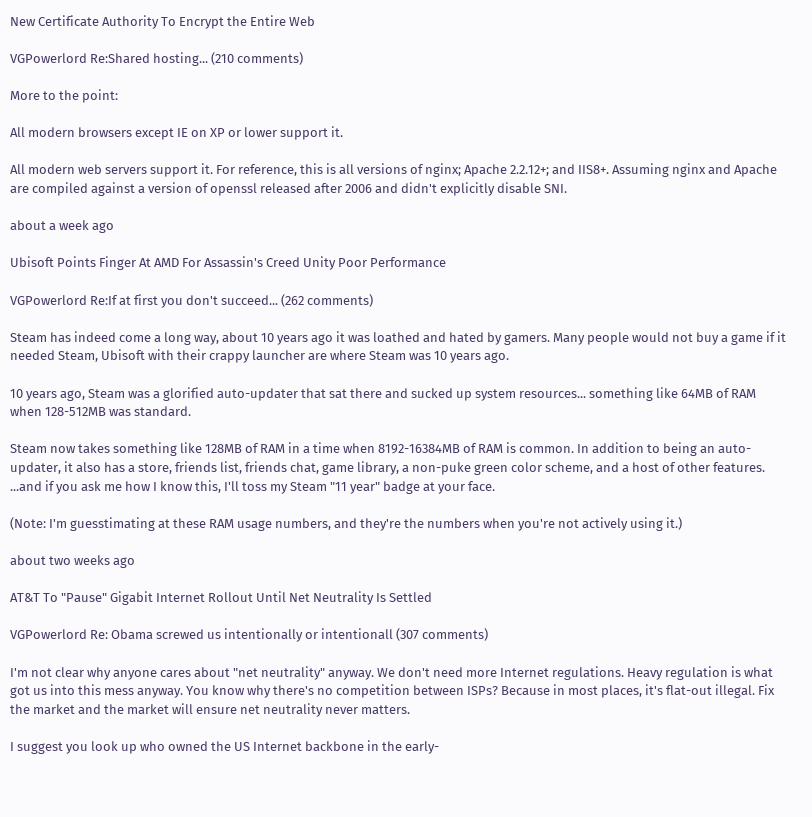New Certificate Authority To Encrypt the Entire Web

VGPowerlord Re:Shared hosting... (210 comments)

More to the point:

All modern browsers except IE on XP or lower support it.

All modern web servers support it. For reference, this is all versions of nginx; Apache 2.2.12+; and IIS8+. Assuming nginx and Apache are compiled against a version of openssl released after 2006 and didn't explicitly disable SNI.

about a week ago

Ubisoft Points Finger At AMD For Assassin's Creed Unity Poor Performance

VGPowerlord Re:If at first you don't succeed... (262 comments)

Steam has indeed come a long way, about 10 years ago it was loathed and hated by gamers. Many people would not buy a game if it needed Steam, Ubisoft with their crappy launcher are where Steam was 10 years ago.

10 years ago, Steam was a glorified auto-updater that sat there and sucked up system resources... something like 64MB of RAM when 128-512MB was standard.

Steam now takes something like 128MB of RAM in a time when 8192-16384MB of RAM is common. In addition to being an auto-updater, it also has a store, friends list, friends chat, game library, a non-puke green color scheme, and a host of other features. ...and if you ask me how I know this, I'll toss my Steam "11 year" badge at your face.

(Note: I'm guesstimating at these RAM usage numbers, and they're the numbers when you're not actively using it.)

about two weeks ago

AT&T To "Pause" Gigabit Internet Rollout Until Net Neutrality Is Settled

VGPowerlord Re: Obama screwed us intentionally or intentionall (307 comments)

I'm not clear why anyone cares about "net neutrality" anyway. We don't need more Internet regulations. Heavy regulation is what got us into this mess anyway. You know why there's no competition between ISPs? Because in most places, it's flat-out illegal. Fix the market and the market will ensure net neutrality never matters.

I suggest you look up who owned the US Internet backbone in the early-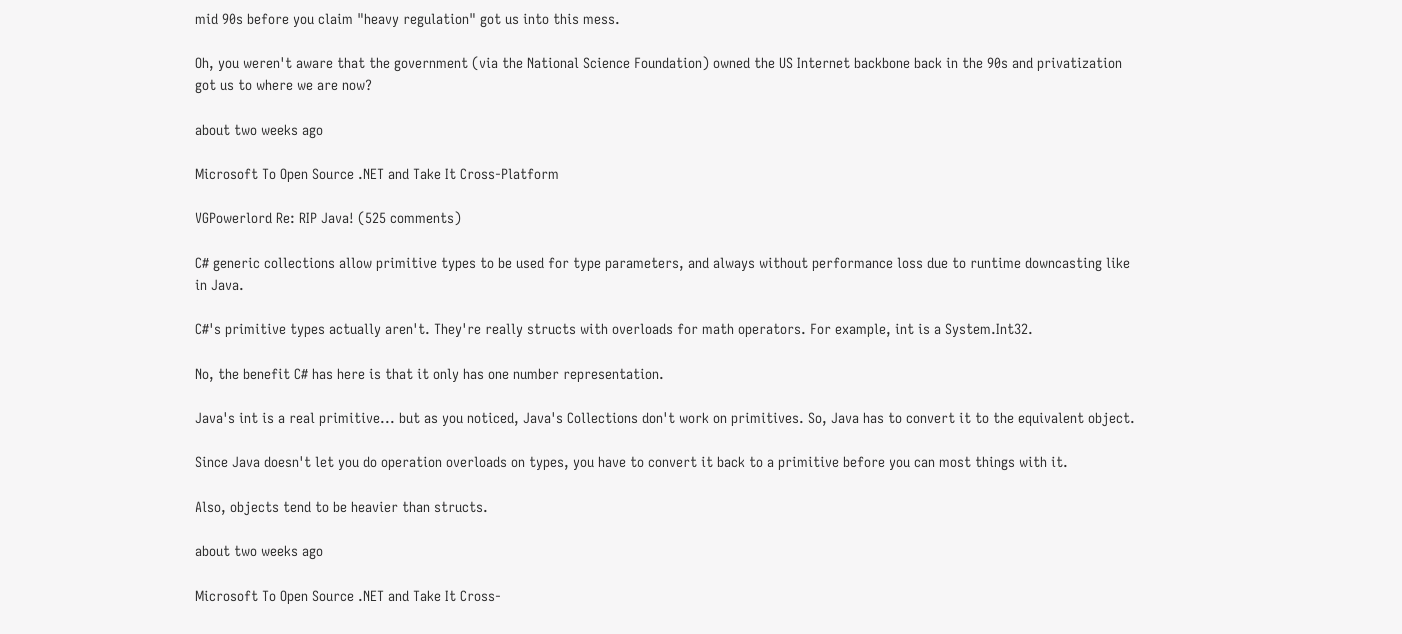mid 90s before you claim "heavy regulation" got us into this mess.

Oh, you weren't aware that the government (via the National Science Foundation) owned the US Internet backbone back in the 90s and privatization got us to where we are now?

about two weeks ago

Microsoft To Open Source .NET and Take It Cross-Platform

VGPowerlord Re: RIP Java! (525 comments)

C# generic collections allow primitive types to be used for type parameters, and always without performance loss due to runtime downcasting like in Java.

C#'s primitive types actually aren't. They're really structs with overloads for math operators. For example, int is a System.Int32.

No, the benefit C# has here is that it only has one number representation.

Java's int is a real primitive... but as you noticed, Java's Collections don't work on primitives. So, Java has to convert it to the equivalent object.

Since Java doesn't let you do operation overloads on types, you have to convert it back to a primitive before you can most things with it.

Also, objects tend to be heavier than structs.

about two weeks ago

Microsoft To Open Source .NET and Take It Cross-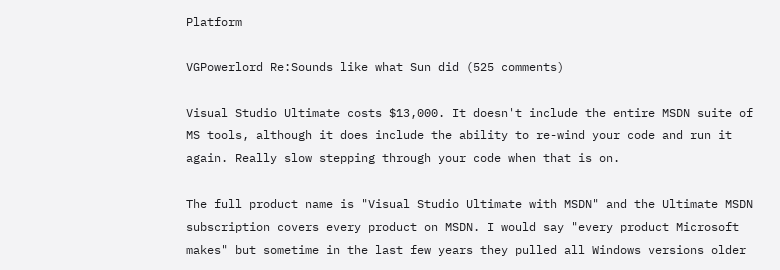Platform

VGPowerlord Re:Sounds like what Sun did (525 comments)

Visual Studio Ultimate costs $13,000. It doesn't include the entire MSDN suite of MS tools, although it does include the ability to re-wind your code and run it again. Really slow stepping through your code when that is on.

The full product name is "Visual Studio Ultimate with MSDN" and the Ultimate MSDN subscription covers every product on MSDN. I would say "every product Microsoft makes" but sometime in the last few years they pulled all Windows versions older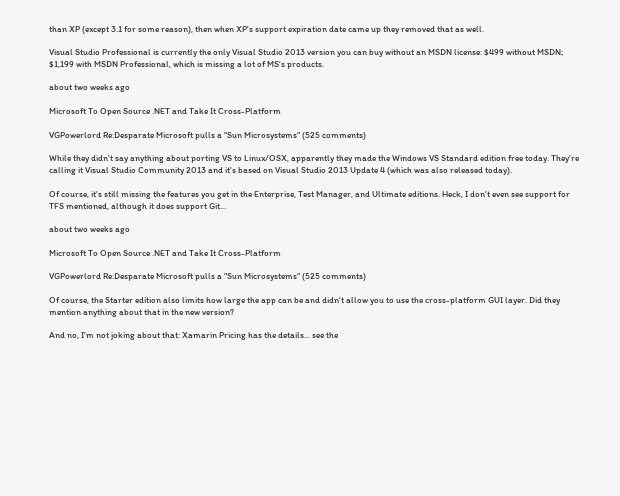than XP (except 3.1 for some reason), then when XP's support expiration date came up they removed that as well.

Visual Studio Professional is currently the only Visual Studio 2013 version you can buy without an MSDN license: $499 without MSDN; $1,199 with MSDN Professional, which is missing a lot of MS's products.

about two weeks ago

Microsoft To Open Source .NET and Take It Cross-Platform

VGPowerlord Re:Desparate Microsoft pulls a "Sun Microsystems" (525 comments)

While they didn't say anything about porting VS to Linux/OSX, apparently they made the Windows VS Standard edition free today. They're calling it Visual Studio Community 2013 and it's based on Visual Studio 2013 Update 4 (which was also released today).

Of course, it's still missing the features you get in the Enterprise, Test Manager, and Ultimate editions. Heck, I don't even see support for TFS mentioned, although it does support Git...

about two weeks ago

Microsoft To Open Source .NET and Take It Cross-Platform

VGPowerlord Re:Desparate Microsoft pulls a "Sun Microsystems" (525 comments)

Of course, the Starter edition also limits how large the app can be and didn't allow you to use the cross-platform GUI layer. Did they mention anything about that in the new version?

And no, I'm not joking about that: Xamarin Pricing has the details... see the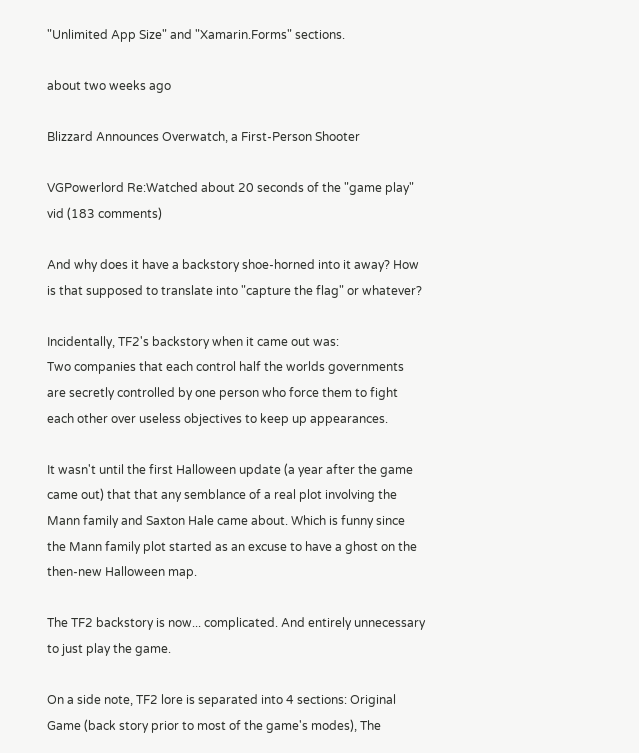"Unlimited App Size" and "Xamarin.Forms" sections.

about two weeks ago

Blizzard Announces Overwatch, a First-Person Shooter

VGPowerlord Re:Watched about 20 seconds of the "game play" vid (183 comments)

And why does it have a backstory shoe-horned into it away? How is that supposed to translate into "capture the flag" or whatever?

Incidentally, TF2's backstory when it came out was:
Two companies that each control half the worlds governments are secretly controlled by one person who force them to fight each other over useless objectives to keep up appearances.

It wasn't until the first Halloween update (a year after the game came out) that that any semblance of a real plot involving the Mann family and Saxton Hale came about. Which is funny since the Mann family plot started as an excuse to have a ghost on the then-new Halloween map.

The TF2 backstory is now... complicated. And entirely unnecessary to just play the game.

On a side note, TF2 lore is separated into 4 sections: Original Game (back story prior to most of the game's modes), The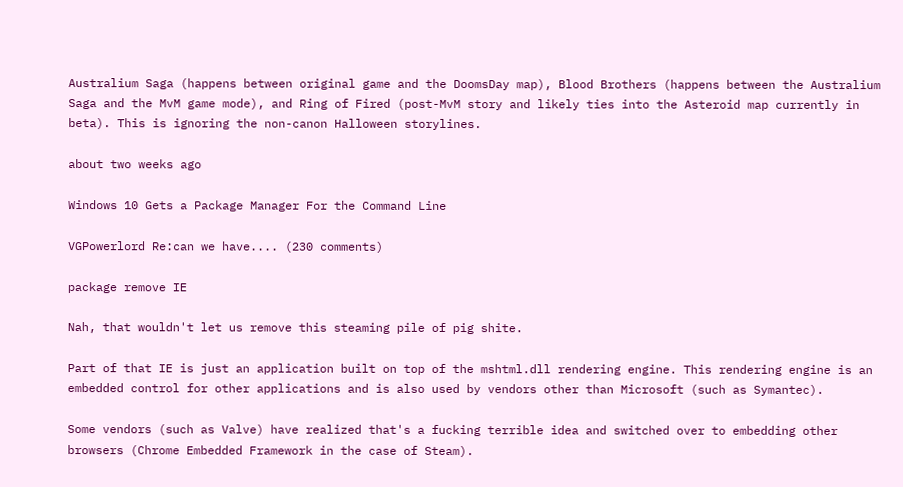Australium Saga (happens between original game and the DoomsDay map), Blood Brothers (happens between the Australium Saga and the MvM game mode), and Ring of Fired (post-MvM story and likely ties into the Asteroid map currently in beta). This is ignoring the non-canon Halloween storylines.

about two weeks ago

Windows 10 Gets a Package Manager For the Command Line

VGPowerlord Re:can we have.... (230 comments)

package remove IE

Nah, that wouldn't let us remove this steaming pile of pig shite.

Part of that IE is just an application built on top of the mshtml.dll rendering engine. This rendering engine is an embedded control for other applications and is also used by vendors other than Microsoft (such as Symantec).

Some vendors (such as Valve) have realized that's a fucking terrible idea and switched over to embedding other browsers (Chrome Embedded Framework in the case of Steam).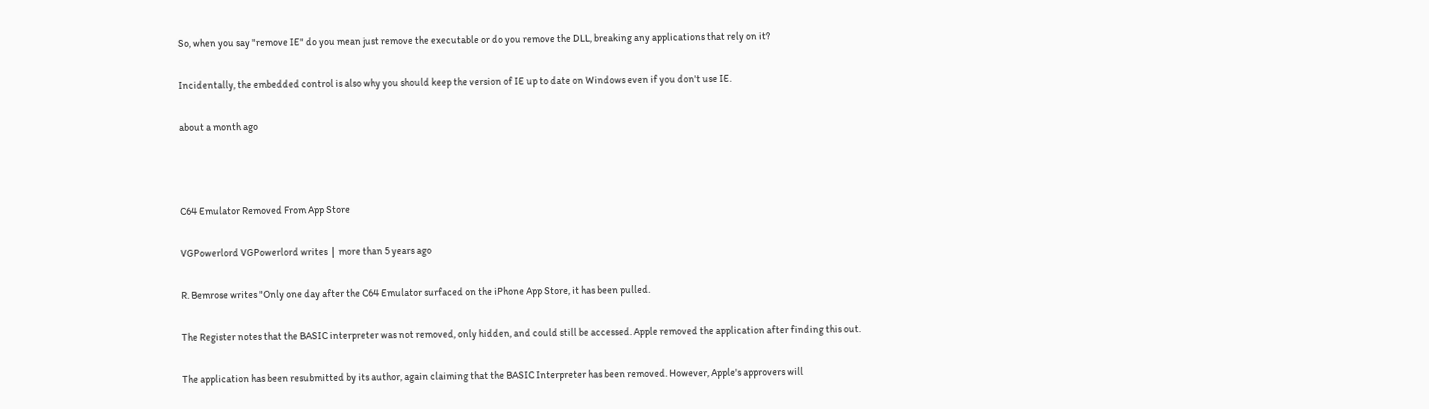So, when you say "remove IE" do you mean just remove the executable or do you remove the DLL, breaking any applications that rely on it?

Incidentally, the embedded control is also why you should keep the version of IE up to date on Windows even if you don't use IE.

about a month ago



C64 Emulator Removed From App Store

VGPowerlord VGPowerlord writes  |  more than 5 years ago

R. Bemrose writes "Only one day after the C64 Emulator surfaced on the iPhone App Store, it has been pulled.

The Register notes that the BASIC interpreter was not removed, only hidden, and could still be accessed. Apple removed the application after finding this out.

The application has been resubmitted by its author, again claiming that the BASIC Interpreter has been removed. However, Apple's approvers will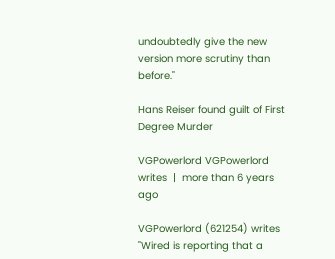undoubtedly give the new version more scrutiny than before."

Hans Reiser found guilt of First Degree Murder

VGPowerlord VGPowerlord writes  |  more than 6 years ago

VGPowerlord (621254) writes "Wired is reporting that a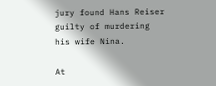jury found Hans Reiser guilty of murdering his wife Nina.

At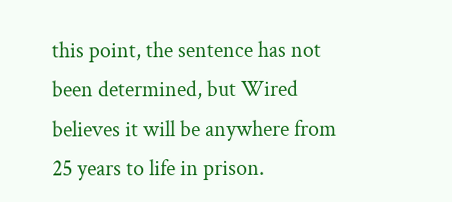this point, the sentence has not been determined, but Wired believes it will be anywhere from 25 years to life in prison.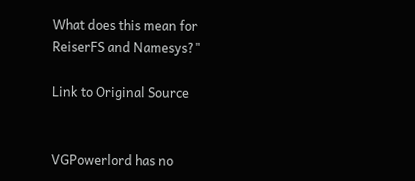What does this mean for ReiserFS and Namesys?"

Link to Original Source


VGPowerlord has no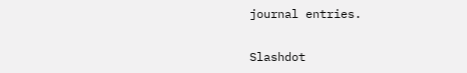journal entries.

Slashdot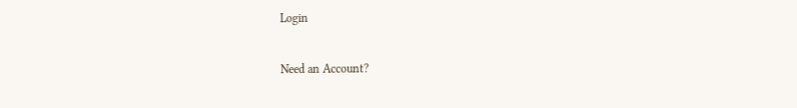Login

Need an Account?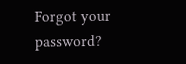Forgot your password?